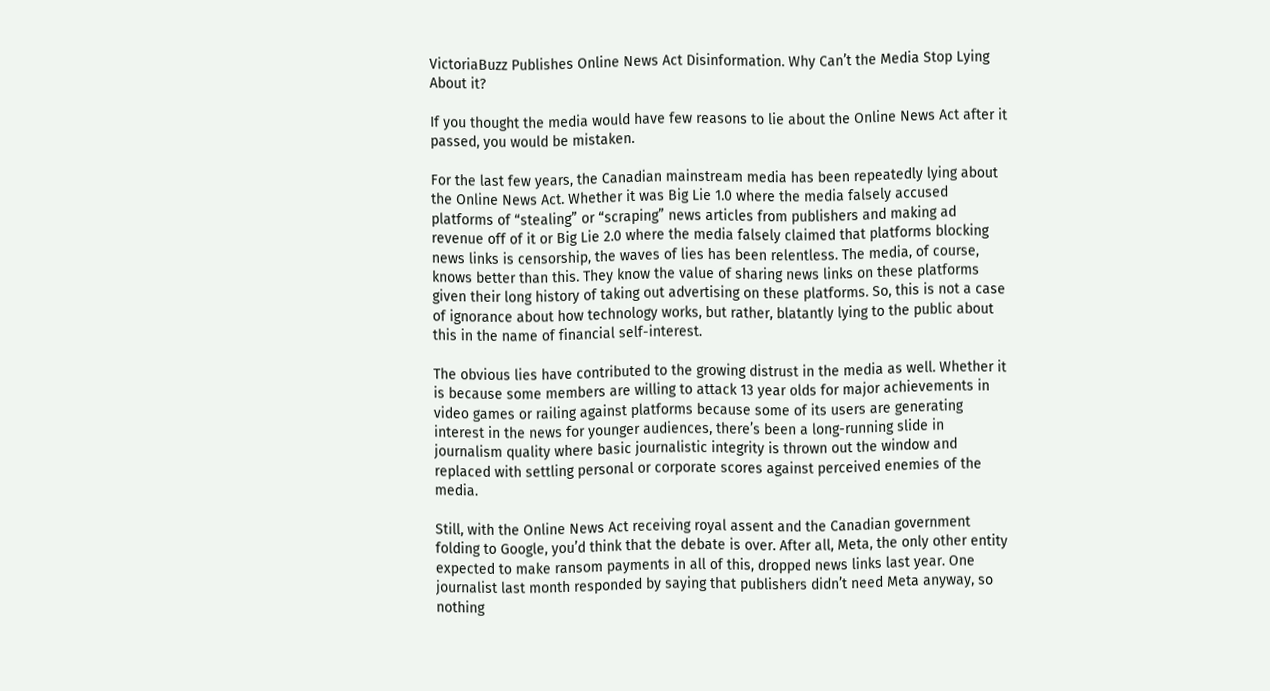VictoriaBuzz Publishes Online News Act Disinformation. Why Can’t the Media Stop Lying About it?

If you thought the media would have few reasons to lie about the Online News Act after it passed, you would be mistaken.

For the last few years, the Canadian mainstream media has been repeatedly lying about the Online News Act. Whether it was Big Lie 1.0 where the media falsely accused platforms of “stealing” or “scraping” news articles from publishers and making ad revenue off of it or Big Lie 2.0 where the media falsely claimed that platforms blocking news links is censorship, the waves of lies has been relentless. The media, of course, knows better than this. They know the value of sharing news links on these platforms given their long history of taking out advertising on these platforms. So, this is not a case of ignorance about how technology works, but rather, blatantly lying to the public about this in the name of financial self-interest.

The obvious lies have contributed to the growing distrust in the media as well. Whether it is because some members are willing to attack 13 year olds for major achievements in video games or railing against platforms because some of its users are generating interest in the news for younger audiences, there’s been a long-running slide in journalism quality where basic journalistic integrity is thrown out the window and replaced with settling personal or corporate scores against perceived enemies of the media.

Still, with the Online News Act receiving royal assent and the Canadian government folding to Google, you’d think that the debate is over. After all, Meta, the only other entity expected to make ransom payments in all of this, dropped news links last year. One journalist last month responded by saying that publishers didn’t need Meta anyway, so nothing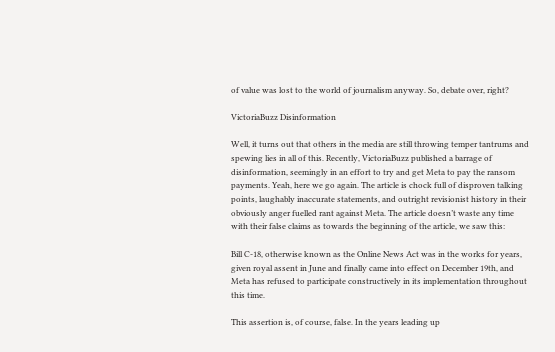of value was lost to the world of journalism anyway. So, debate over, right?

VictoriaBuzz Disinformation

Well, it turns out that others in the media are still throwing temper tantrums and spewing lies in all of this. Recently, VictoriaBuzz published a barrage of disinformation, seemingly in an effort to try and get Meta to pay the ransom payments. Yeah, here we go again. The article is chock full of disproven talking points, laughably inaccurate statements, and outright revisionist history in their obviously anger fuelled rant against Meta. The article doesn’t waste any time with their false claims as towards the beginning of the article, we saw this:

Bill C-18, otherwise known as the Online News Act was in the works for years, given royal assent in June and finally came into effect on December 19th, and Meta has refused to participate constructively in its implementation throughout this time.

This assertion is, of course, false. In the years leading up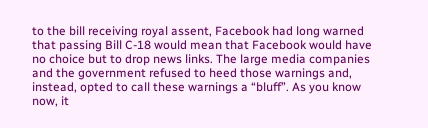to the bill receiving royal assent, Facebook had long warned that passing Bill C-18 would mean that Facebook would have no choice but to drop news links. The large media companies and the government refused to heed those warnings and, instead, opted to call these warnings a “bluff”. As you know now, it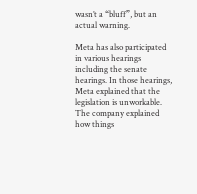wasn’t a “bluff”, but an actual warning.

Meta has also participated in various hearings including the senate hearings. In those hearings, Meta explained that the legislation is unworkable. The company explained how things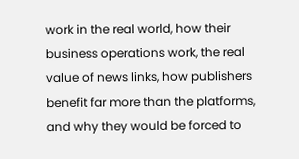work in the real world, how their business operations work, the real value of news links, how publishers benefit far more than the platforms, and why they would be forced to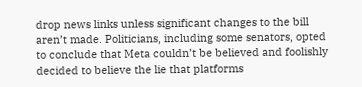drop news links unless significant changes to the bill aren’t made. Politicians, including some senators, opted to conclude that Meta couldn’t be believed and foolishly decided to believe the lie that platforms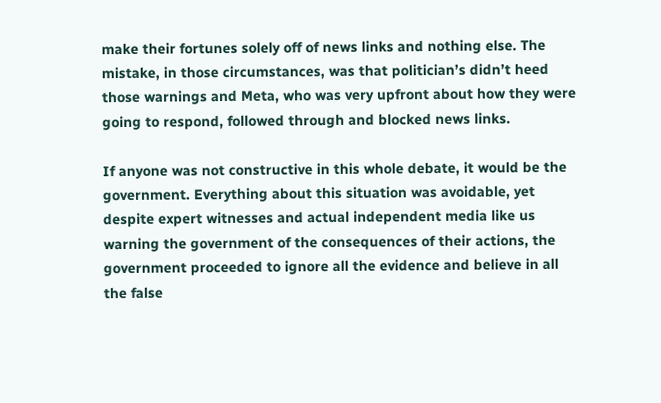make their fortunes solely off of news links and nothing else. The mistake, in those circumstances, was that politician’s didn’t heed those warnings and Meta, who was very upfront about how they were going to respond, followed through and blocked news links.

If anyone was not constructive in this whole debate, it would be the government. Everything about this situation was avoidable, yet despite expert witnesses and actual independent media like us warning the government of the consequences of their actions, the government proceeded to ignore all the evidence and believe in all the false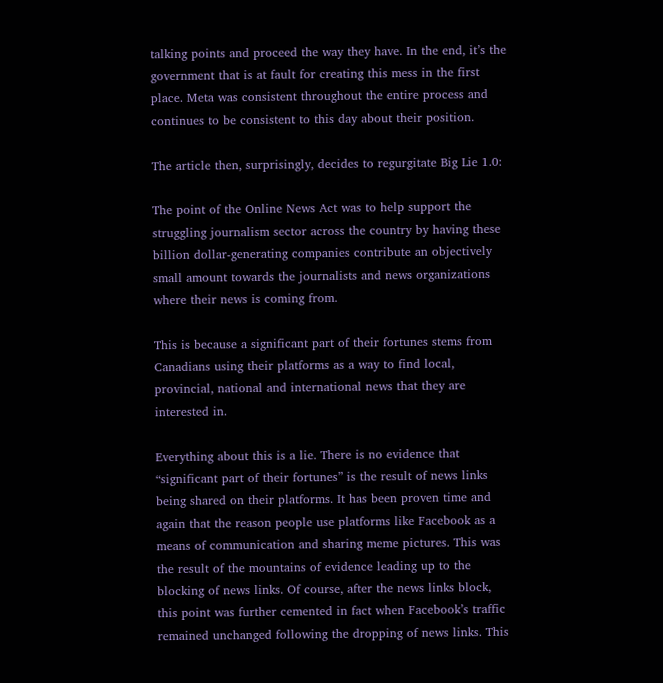talking points and proceed the way they have. In the end, it’s the government that is at fault for creating this mess in the first place. Meta was consistent throughout the entire process and continues to be consistent to this day about their position.

The article then, surprisingly, decides to regurgitate Big Lie 1.0:

The point of the Online News Act was to help support the struggling journalism sector across the country by having these billion dollar-generating companies contribute an objectively small amount towards the journalists and news organizations where their news is coming from.

This is because a significant part of their fortunes stems from Canadians using their platforms as a way to find local, provincial, national and international news that they are interested in.

Everything about this is a lie. There is no evidence that “significant part of their fortunes” is the result of news links being shared on their platforms. It has been proven time and again that the reason people use platforms like Facebook as a means of communication and sharing meme pictures. This was the result of the mountains of evidence leading up to the blocking of news links. Of course, after the news links block, this point was further cemented in fact when Facebook’s traffic remained unchanged following the dropping of news links. This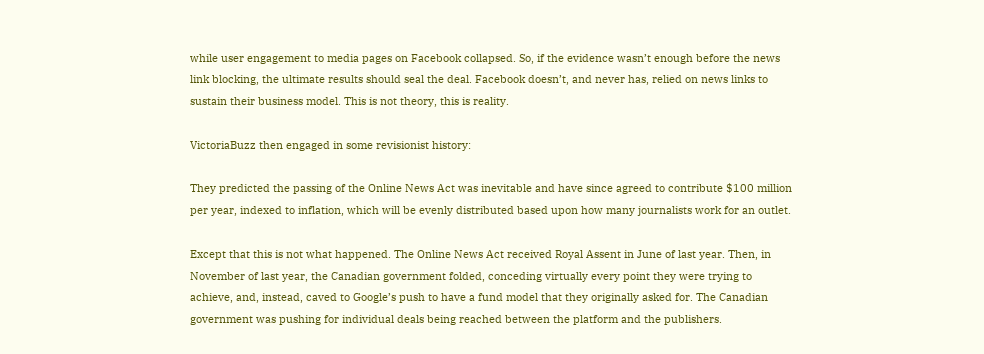while user engagement to media pages on Facebook collapsed. So, if the evidence wasn’t enough before the news link blocking, the ultimate results should seal the deal. Facebook doesn’t, and never has, relied on news links to sustain their business model. This is not theory, this is reality.

VictoriaBuzz then engaged in some revisionist history:

They predicted the passing of the Online News Act was inevitable and have since agreed to contribute $100 million per year, indexed to inflation, which will be evenly distributed based upon how many journalists work for an outlet.

Except that this is not what happened. The Online News Act received Royal Assent in June of last year. Then, in November of last year, the Canadian government folded, conceding virtually every point they were trying to achieve, and, instead, caved to Google’s push to have a fund model that they originally asked for. The Canadian government was pushing for individual deals being reached between the platform and the publishers.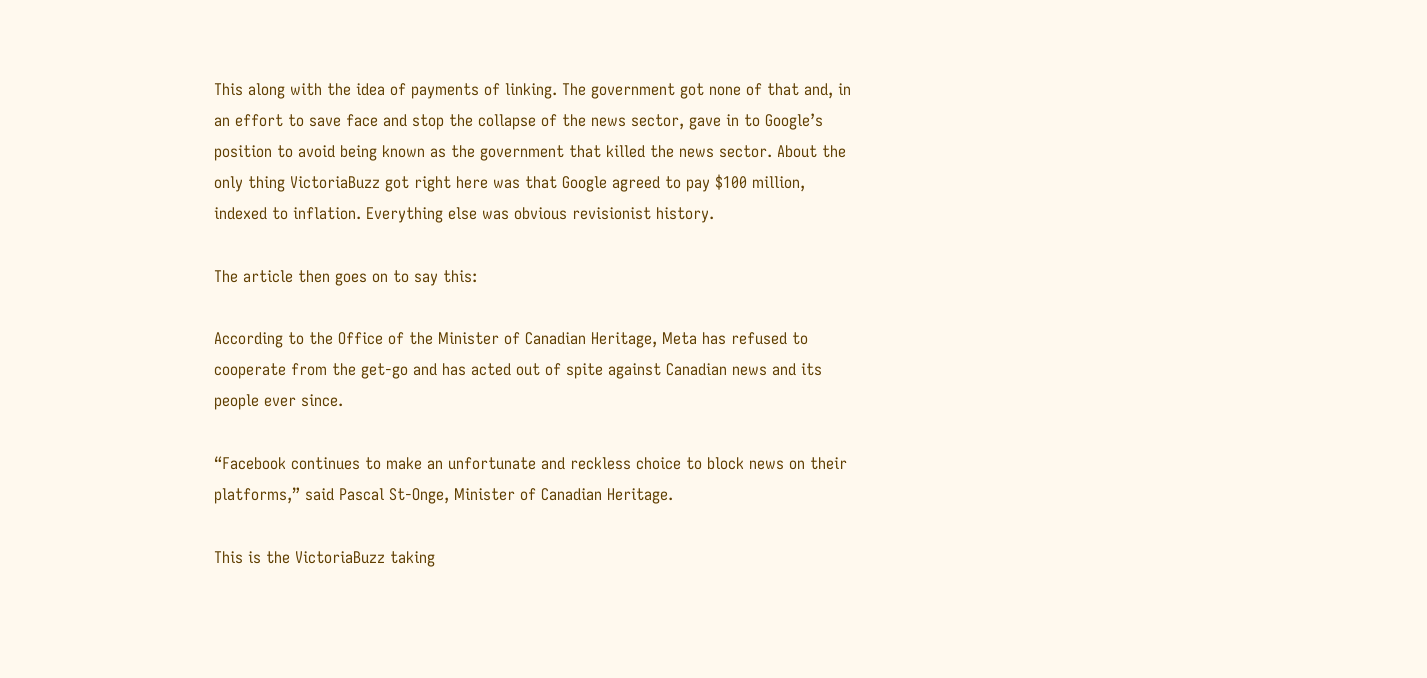This along with the idea of payments of linking. The government got none of that and, in an effort to save face and stop the collapse of the news sector, gave in to Google’s position to avoid being known as the government that killed the news sector. About the only thing VictoriaBuzz got right here was that Google agreed to pay $100 million, indexed to inflation. Everything else was obvious revisionist history.

The article then goes on to say this:

According to the Office of the Minister of Canadian Heritage, Meta has refused to cooperate from the get-go and has acted out of spite against Canadian news and its people ever since.

“Facebook continues to make an unfortunate and reckless choice to block news on their platforms,” said Pascal St-Onge, Minister of Canadian Heritage.

This is the VictoriaBuzz taking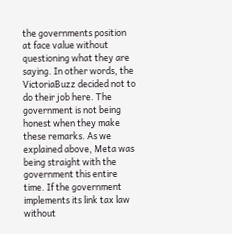the governments position at face value without questioning what they are saying. In other words, the VictoriaBuzz decided not to do their job here. The government is not being honest when they make these remarks. As we explained above, Meta was being straight with the government this entire time. If the government implements its link tax law without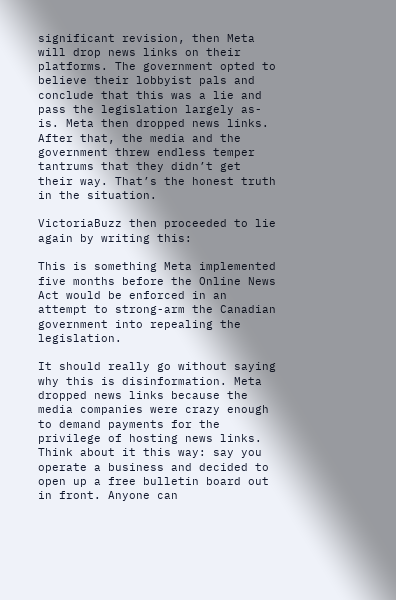significant revision, then Meta will drop news links on their platforms. The government opted to believe their lobbyist pals and conclude that this was a lie and pass the legislation largely as-is. Meta then dropped news links. After that, the media and the government threw endless temper tantrums that they didn’t get their way. That’s the honest truth in the situation.

VictoriaBuzz then proceeded to lie again by writing this:

This is something Meta implemented five months before the Online News Act would be enforced in an attempt to strong-arm the Canadian government into repealing the legislation.

It should really go without saying why this is disinformation. Meta dropped news links because the media companies were crazy enough to demand payments for the privilege of hosting news links. Think about it this way: say you operate a business and decided to open up a free bulletin board out in front. Anyone can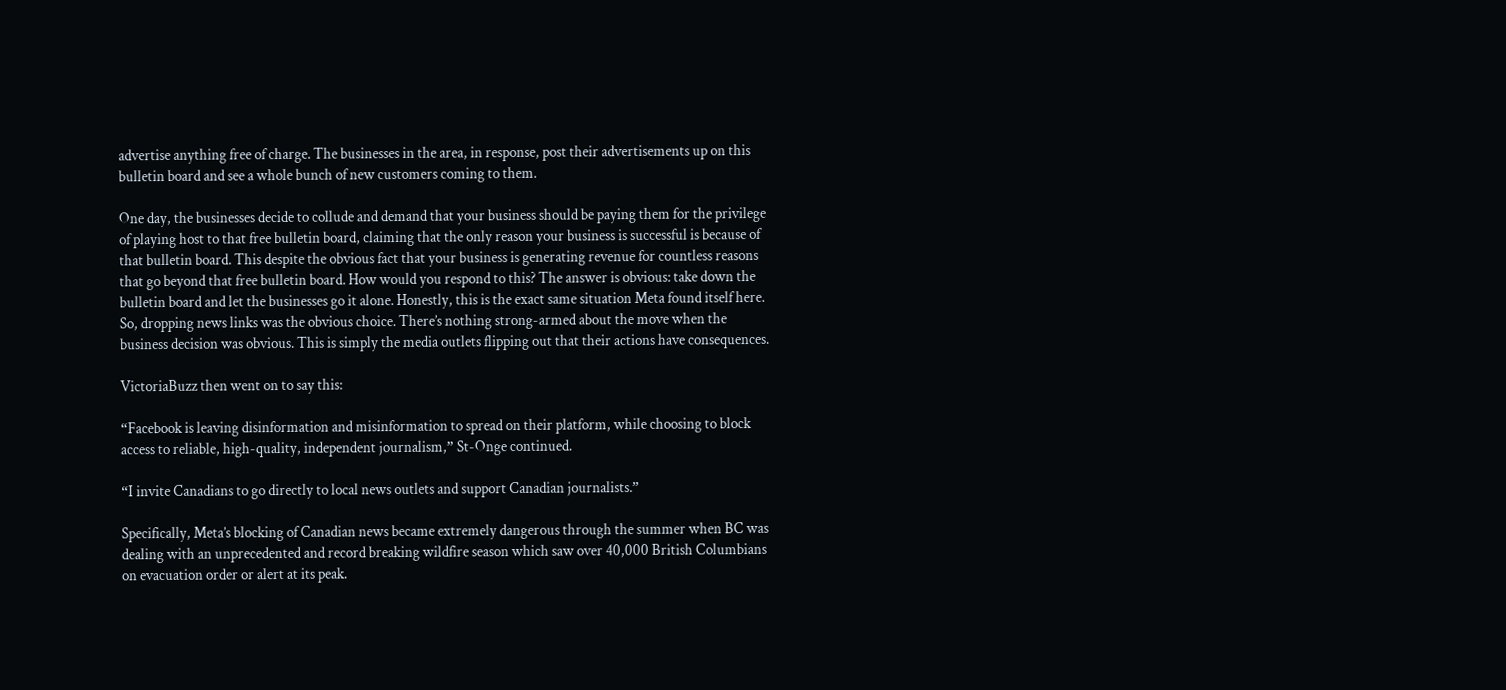advertise anything free of charge. The businesses in the area, in response, post their advertisements up on this bulletin board and see a whole bunch of new customers coming to them.

One day, the businesses decide to collude and demand that your business should be paying them for the privilege of playing host to that free bulletin board, claiming that the only reason your business is successful is because of that bulletin board. This despite the obvious fact that your business is generating revenue for countless reasons that go beyond that free bulletin board. How would you respond to this? The answer is obvious: take down the bulletin board and let the businesses go it alone. Honestly, this is the exact same situation Meta found itself here. So, dropping news links was the obvious choice. There’s nothing strong-armed about the move when the business decision was obvious. This is simply the media outlets flipping out that their actions have consequences.

VictoriaBuzz then went on to say this:

“Facebook is leaving disinformation and misinformation to spread on their platform, while choosing to block access to reliable, high-quality, independent journalism,” St-Onge continued.

“I invite Canadians to go directly to local news outlets and support Canadian journalists.”

Specifically, Meta’s blocking of Canadian news became extremely dangerous through the summer when BC was dealing with an unprecedented and record breaking wildfire season which saw over 40,000 British Columbians on evacuation order or alert at its peak.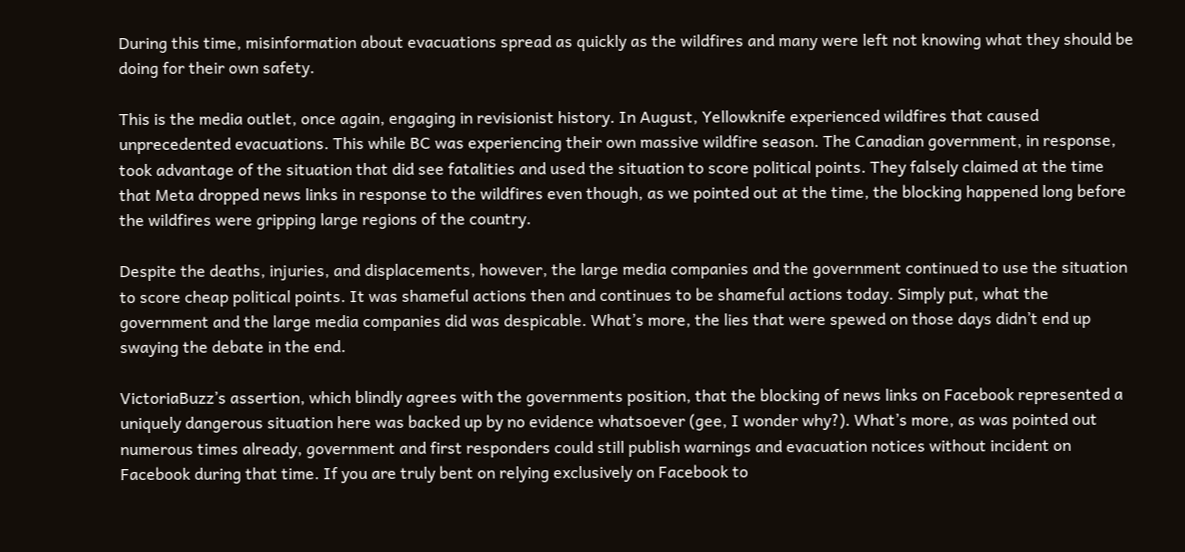During this time, misinformation about evacuations spread as quickly as the wildfires and many were left not knowing what they should be doing for their own safety.

This is the media outlet, once again, engaging in revisionist history. In August, Yellowknife experienced wildfires that caused unprecedented evacuations. This while BC was experiencing their own massive wildfire season. The Canadian government, in response, took advantage of the situation that did see fatalities and used the situation to score political points. They falsely claimed at the time that Meta dropped news links in response to the wildfires even though, as we pointed out at the time, the blocking happened long before the wildfires were gripping large regions of the country.

Despite the deaths, injuries, and displacements, however, the large media companies and the government continued to use the situation to score cheap political points. It was shameful actions then and continues to be shameful actions today. Simply put, what the government and the large media companies did was despicable. What’s more, the lies that were spewed on those days didn’t end up swaying the debate in the end.

VictoriaBuzz’s assertion, which blindly agrees with the governments position, that the blocking of news links on Facebook represented a uniquely dangerous situation here was backed up by no evidence whatsoever (gee, I wonder why?). What’s more, as was pointed out numerous times already, government and first responders could still publish warnings and evacuation notices without incident on Facebook during that time. If you are truly bent on relying exclusively on Facebook to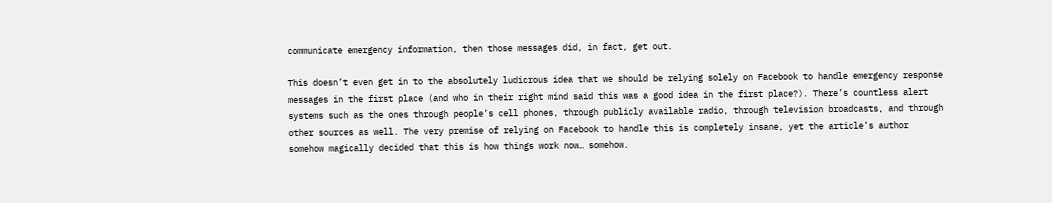communicate emergency information, then those messages did, in fact, get out.

This doesn’t even get in to the absolutely ludicrous idea that we should be relying solely on Facebook to handle emergency response messages in the first place (and who in their right mind said this was a good idea in the first place?). There’s countless alert systems such as the ones through people’s cell phones, through publicly available radio, through television broadcasts, and through other sources as well. The very premise of relying on Facebook to handle this is completely insane, yet the article’s author somehow magically decided that this is how things work now… somehow.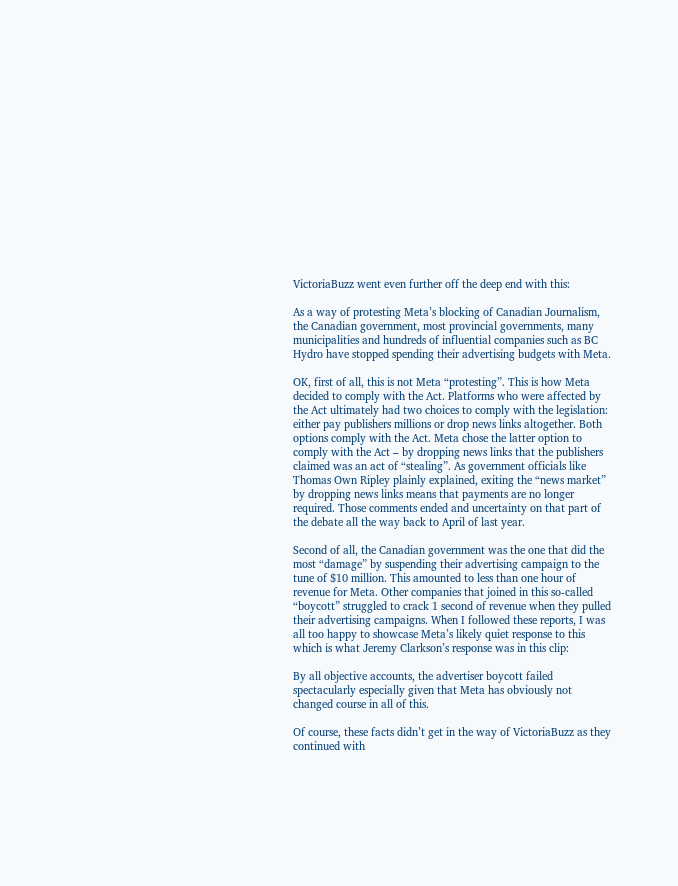VictoriaBuzz went even further off the deep end with this:

As a way of protesting Meta’s blocking of Canadian Journalism, the Canadian government, most provincial governments, many municipalities and hundreds of influential companies such as BC Hydro have stopped spending their advertising budgets with Meta.

OK, first of all, this is not Meta “protesting”. This is how Meta decided to comply with the Act. Platforms who were affected by the Act ultimately had two choices to comply with the legislation: either pay publishers millions or drop news links altogether. Both options comply with the Act. Meta chose the latter option to comply with the Act – by dropping news links that the publishers claimed was an act of “stealing”. As government officials like Thomas Own Ripley plainly explained, exiting the “news market” by dropping news links means that payments are no longer required. Those comments ended and uncertainty on that part of the debate all the way back to April of last year.

Second of all, the Canadian government was the one that did the most “damage” by suspending their advertising campaign to the tune of $10 million. This amounted to less than one hour of revenue for Meta. Other companies that joined in this so-called “boycott” struggled to crack 1 second of revenue when they pulled their advertising campaigns. When I followed these reports, I was all too happy to showcase Meta’s likely quiet response to this which is what Jeremy Clarkson’s response was in this clip:

By all objective accounts, the advertiser boycott failed spectacularly especially given that Meta has obviously not changed course in all of this.

Of course, these facts didn’t get in the way of VictoriaBuzz as they continued with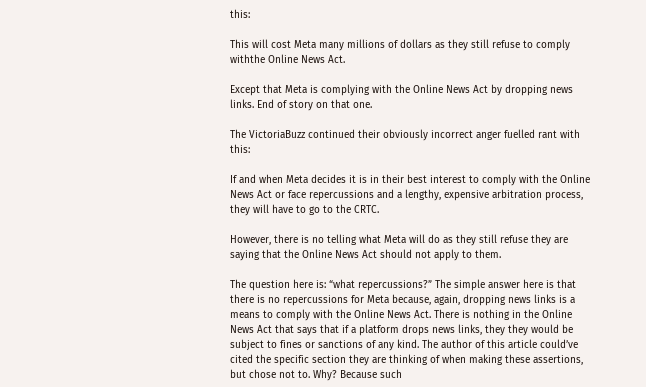this:

This will cost Meta many millions of dollars as they still refuse to comply withthe Online News Act.

Except that Meta is complying with the Online News Act by dropping news links. End of story on that one.

The VictoriaBuzz continued their obviously incorrect anger fuelled rant with this:

If and when Meta decides it is in their best interest to comply with the Online News Act or face repercussions and a lengthy, expensive arbitration process, they will have to go to the CRTC.

However, there is no telling what Meta will do as they still refuse they are saying that the Online News Act should not apply to them.

The question here is: “what repercussions?” The simple answer here is that there is no repercussions for Meta because, again, dropping news links is a means to comply with the Online News Act. There is nothing in the Online News Act that says that if a platform drops news links, they they would be subject to fines or sanctions of any kind. The author of this article could’ve cited the specific section they are thinking of when making these assertions, but chose not to. Why? Because such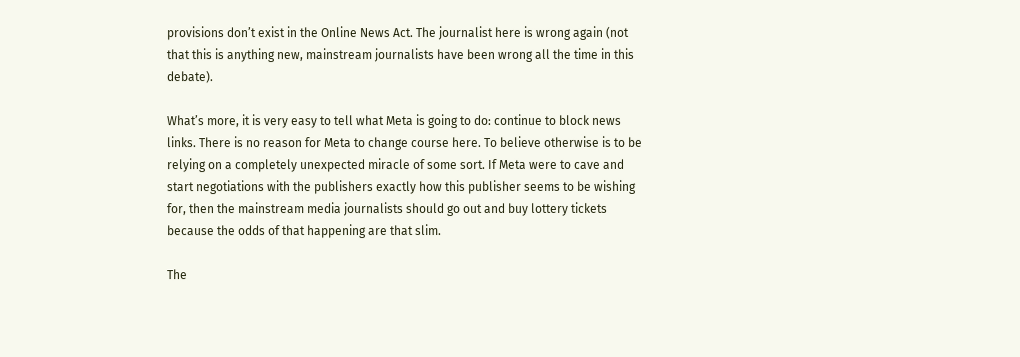provisions don’t exist in the Online News Act. The journalist here is wrong again (not that this is anything new, mainstream journalists have been wrong all the time in this debate).

What’s more, it is very easy to tell what Meta is going to do: continue to block news links. There is no reason for Meta to change course here. To believe otherwise is to be relying on a completely unexpected miracle of some sort. If Meta were to cave and start negotiations with the publishers exactly how this publisher seems to be wishing for, then the mainstream media journalists should go out and buy lottery tickets because the odds of that happening are that slim.

The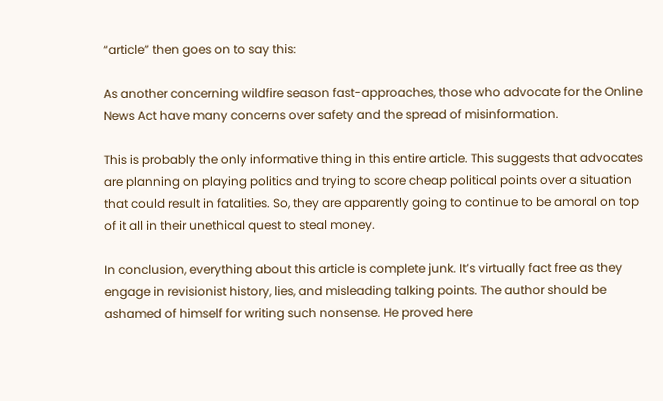“article” then goes on to say this:

As another concerning wildfire season fast-approaches, those who advocate for the Online News Act have many concerns over safety and the spread of misinformation.

This is probably the only informative thing in this entire article. This suggests that advocates are planning on playing politics and trying to score cheap political points over a situation that could result in fatalities. So, they are apparently going to continue to be amoral on top of it all in their unethical quest to steal money.

In conclusion, everything about this article is complete junk. It’s virtually fact free as they engage in revisionist history, lies, and misleading talking points. The author should be ashamed of himself for writing such nonsense. He proved here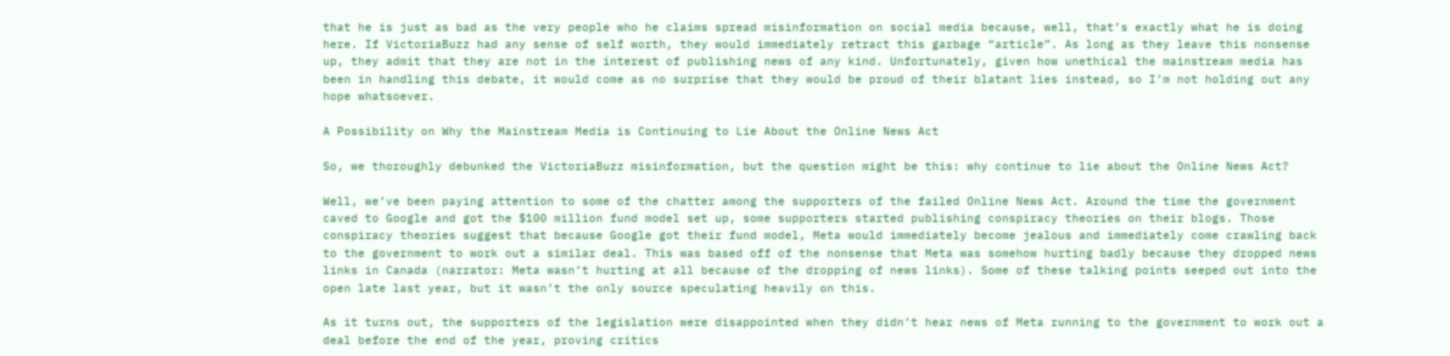that he is just as bad as the very people who he claims spread misinformation on social media because, well, that’s exactly what he is doing here. If VictoriaBuzz had any sense of self worth, they would immediately retract this garbage “article”. As long as they leave this nonsense up, they admit that they are not in the interest of publishing news of any kind. Unfortunately, given how unethical the mainstream media has been in handling this debate, it would come as no surprise that they would be proud of their blatant lies instead, so I’m not holding out any hope whatsoever.

A Possibility on Why the Mainstream Media is Continuing to Lie About the Online News Act

So, we thoroughly debunked the VictoriaBuzz misinformation, but the question might be this: why continue to lie about the Online News Act?

Well, we’ve been paying attention to some of the chatter among the supporters of the failed Online News Act. Around the time the government caved to Google and got the $100 million fund model set up, some supporters started publishing conspiracy theories on their blogs. Those conspiracy theories suggest that because Google got their fund model, Meta would immediately become jealous and immediately come crawling back to the government to work out a similar deal. This was based off of the nonsense that Meta was somehow hurting badly because they dropped news links in Canada (narrator: Meta wasn’t hurting at all because of the dropping of news links). Some of these talking points seeped out into the open late last year, but it wasn’t the only source speculating heavily on this.

As it turns out, the supporters of the legislation were disappointed when they didn’t hear news of Meta running to the government to work out a deal before the end of the year, proving critics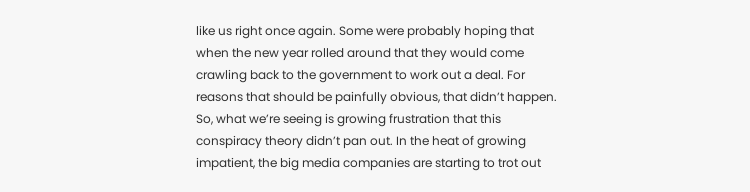like us right once again. Some were probably hoping that when the new year rolled around that they would come crawling back to the government to work out a deal. For reasons that should be painfully obvious, that didn’t happen. So, what we’re seeing is growing frustration that this conspiracy theory didn’t pan out. In the heat of growing impatient, the big media companies are starting to trot out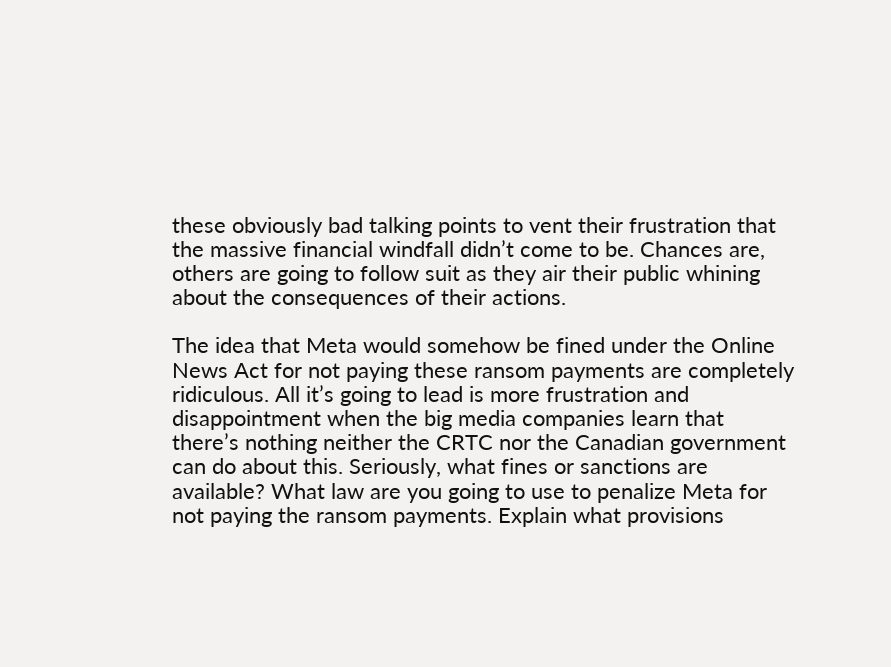these obviously bad talking points to vent their frustration that the massive financial windfall didn’t come to be. Chances are, others are going to follow suit as they air their public whining about the consequences of their actions.

The idea that Meta would somehow be fined under the Online News Act for not paying these ransom payments are completely ridiculous. All it’s going to lead is more frustration and disappointment when the big media companies learn that there’s nothing neither the CRTC nor the Canadian government can do about this. Seriously, what fines or sanctions are available? What law are you going to use to penalize Meta for not paying the ransom payments. Explain what provisions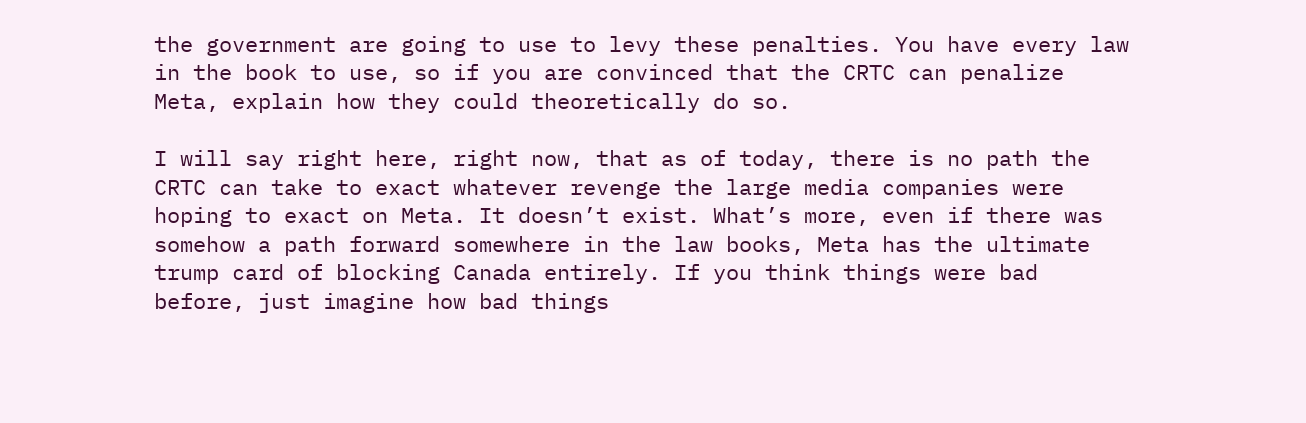the government are going to use to levy these penalties. You have every law in the book to use, so if you are convinced that the CRTC can penalize Meta, explain how they could theoretically do so.

I will say right here, right now, that as of today, there is no path the CRTC can take to exact whatever revenge the large media companies were hoping to exact on Meta. It doesn’t exist. What’s more, even if there was somehow a path forward somewhere in the law books, Meta has the ultimate trump card of blocking Canada entirely. If you think things were bad before, just imagine how bad things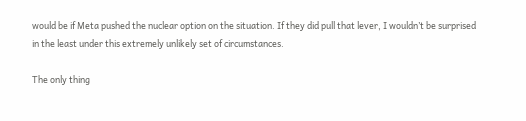would be if Meta pushed the nuclear option on the situation. If they did pull that lever, I wouldn’t be surprised in the least under this extremely unlikely set of circumstances.

The only thing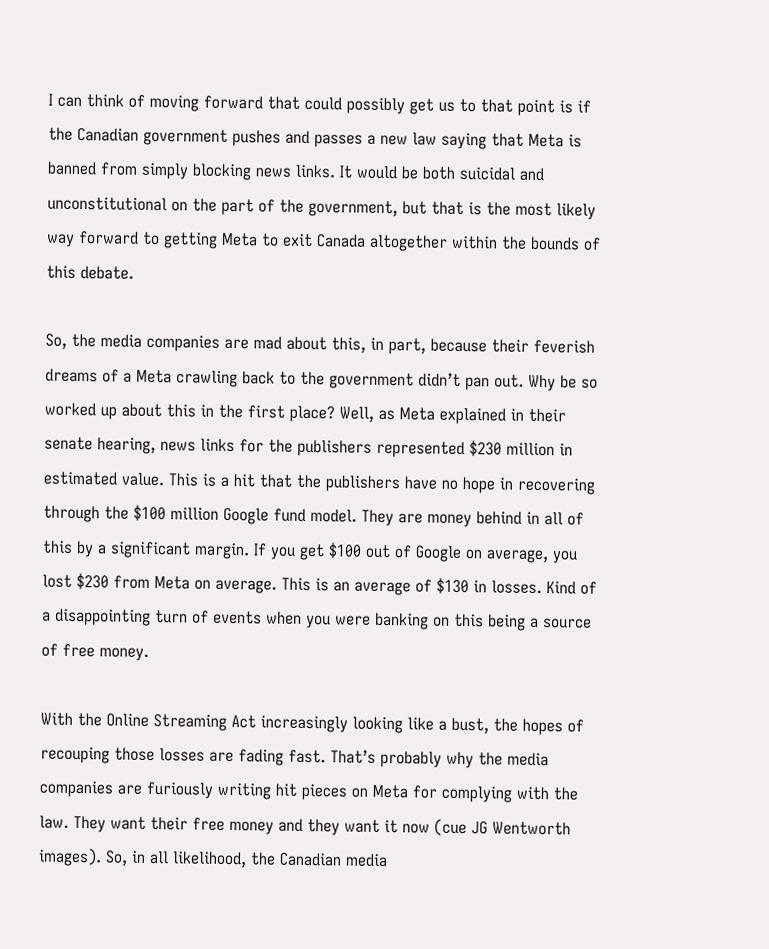I can think of moving forward that could possibly get us to that point is if the Canadian government pushes and passes a new law saying that Meta is banned from simply blocking news links. It would be both suicidal and unconstitutional on the part of the government, but that is the most likely way forward to getting Meta to exit Canada altogether within the bounds of this debate.

So, the media companies are mad about this, in part, because their feverish dreams of a Meta crawling back to the government didn’t pan out. Why be so worked up about this in the first place? Well, as Meta explained in their senate hearing, news links for the publishers represented $230 million in estimated value. This is a hit that the publishers have no hope in recovering through the $100 million Google fund model. They are money behind in all of this by a significant margin. If you get $100 out of Google on average, you lost $230 from Meta on average. This is an average of $130 in losses. Kind of a disappointing turn of events when you were banking on this being a source of free money.

With the Online Streaming Act increasingly looking like a bust, the hopes of recouping those losses are fading fast. That’s probably why the media companies are furiously writing hit pieces on Meta for complying with the law. They want their free money and they want it now (cue JG Wentworth images). So, in all likelihood, the Canadian media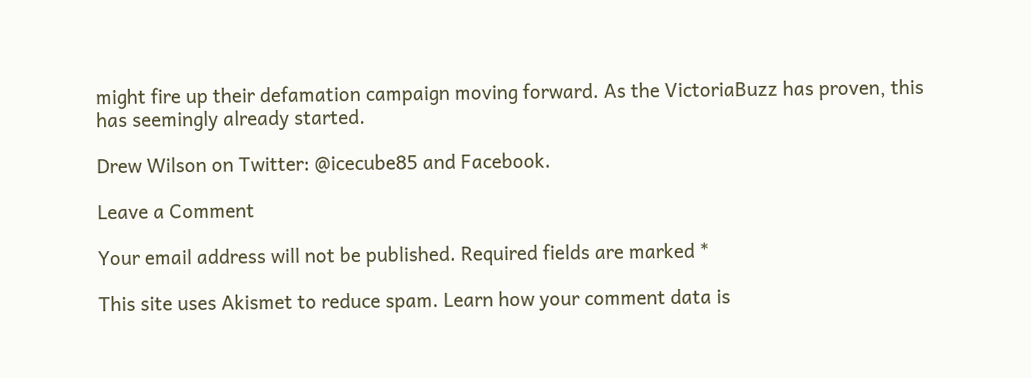might fire up their defamation campaign moving forward. As the VictoriaBuzz has proven, this has seemingly already started.

Drew Wilson on Twitter: @icecube85 and Facebook.

Leave a Comment

Your email address will not be published. Required fields are marked *

This site uses Akismet to reduce spam. Learn how your comment data is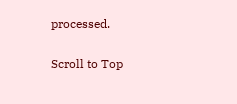processed.

Scroll to Top